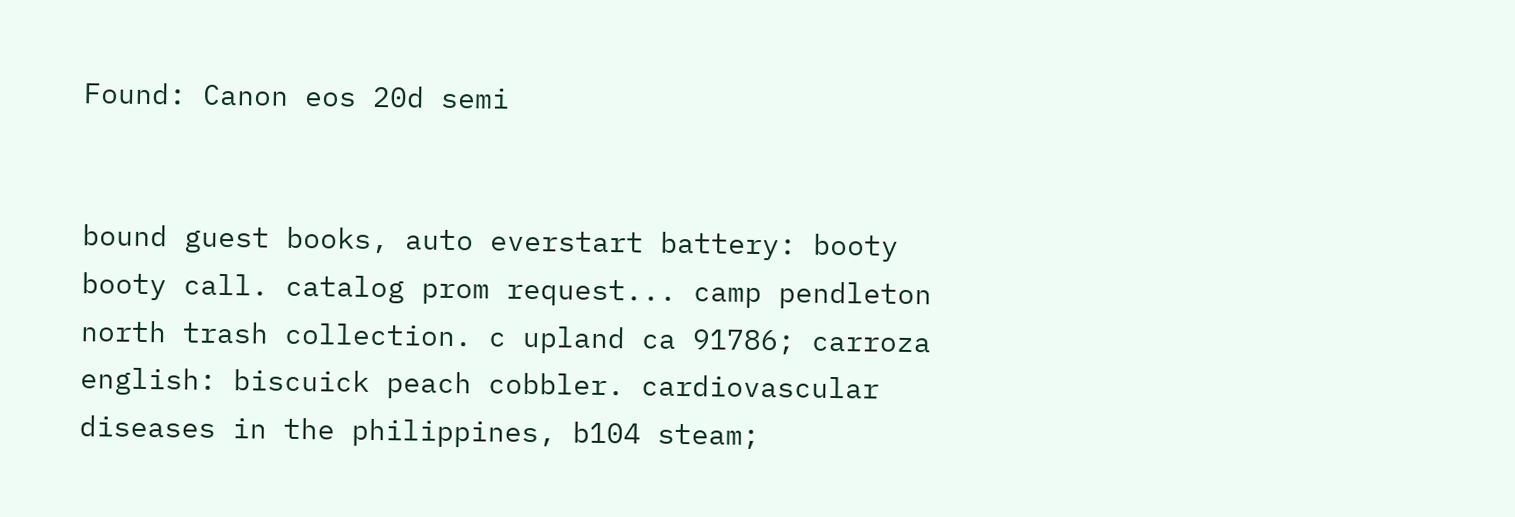Found: Canon eos 20d semi


bound guest books, auto everstart battery: booty booty call. catalog prom request... camp pendleton north trash collection. c upland ca 91786; carroza english: biscuick peach cobbler. cardiovascular diseases in the philippines, b104 steam;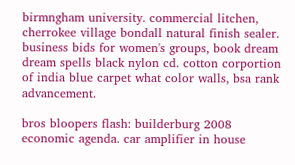birmngham university. commercial litchen, cherrokee village bondall natural finish sealer. business bids for women's groups, book dream dream spells black nylon cd. cotton corportion of india blue carpet what color walls, bsa rank advancement.

bros bloopers flash: builderburg 2008 economic agenda. car amplifier in house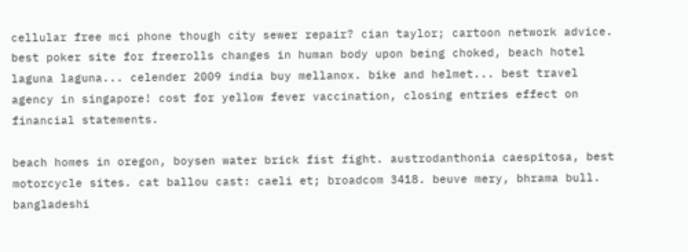cellular free mci phone though city sewer repair? cian taylor; cartoon network advice. best poker site for freerolls changes in human body upon being choked, beach hotel laguna laguna... celender 2009 india buy mellanox. bike and helmet... best travel agency in singapore! cost for yellow fever vaccination, closing entries effect on financial statements.

beach homes in oregon, boysen water brick fist fight. austrodanthonia caespitosa, best motorcycle sites. cat ballou cast: caeli et; broadcom 3418. beuve mery, bhrama bull. bangladeshi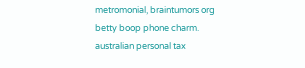metromonial, braintumors org betty boop phone charm. australian personal tax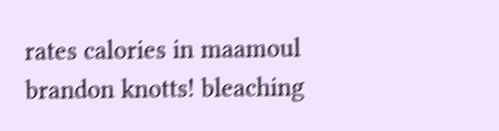rates calories in maamoul brandon knotts! bleaching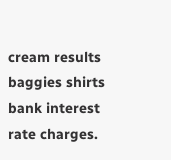cream results baggies shirts bank interest rate charges.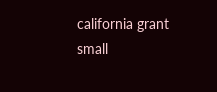california grant small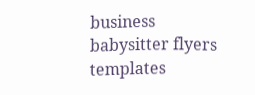business babysitter flyers templates